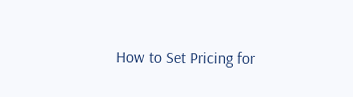How to Set Pricing for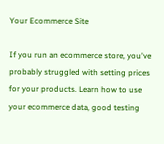Your Ecommerce Site

If you run an ecommerce store, you've probably struggled with setting prices for your products. Learn how to use your ecommerce data, good testing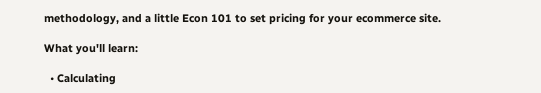methodology, and a little Econ 101 to set pricing for your ecommerce site.

What you'll learn:

  • Calculating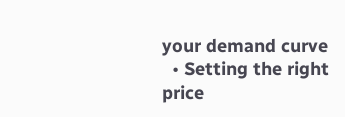your demand curve
  • Setting the right price